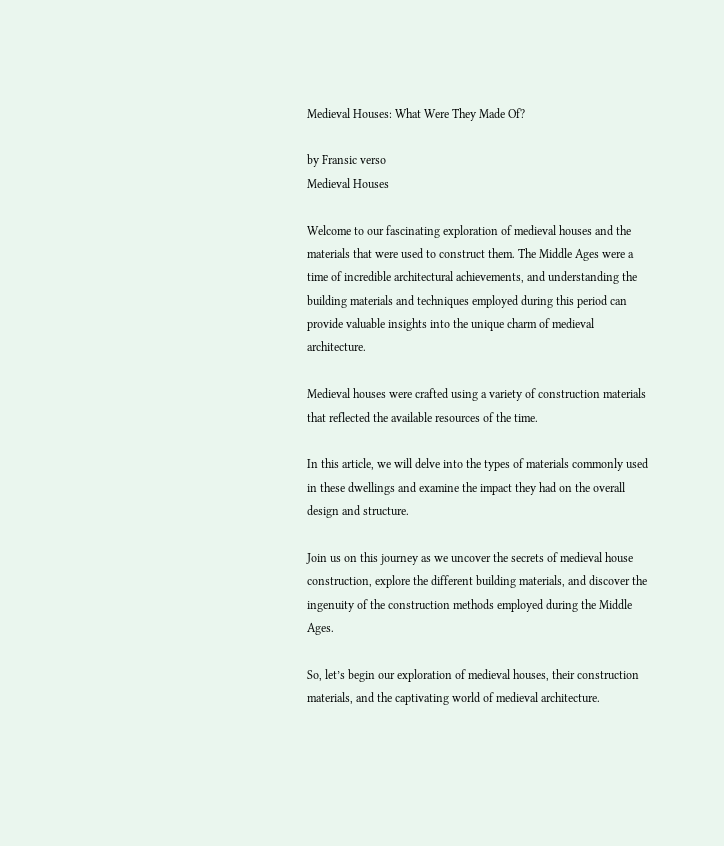Medieval Houses: What Were They Made Of?

by Fransic verso
Medieval Houses

Welcome to our fascinating exploration of medieval houses and the materials that were used to construct them. The Middle Ages were a time of incredible architectural achievements, and understanding the building materials and techniques employed during this period can provide valuable insights into the unique charm of medieval architecture.

Medieval houses were crafted using a variety of construction materials that reflected the available resources of the time.

In this article, we will delve into the types of materials commonly used in these dwellings and examine the impact they had on the overall design and structure.

Join us on this journey as we uncover the secrets of medieval house construction, explore the different building materials, and discover the ingenuity of the construction methods employed during the Middle Ages.

So, let’s begin our exploration of medieval houses, their construction materials, and the captivating world of medieval architecture.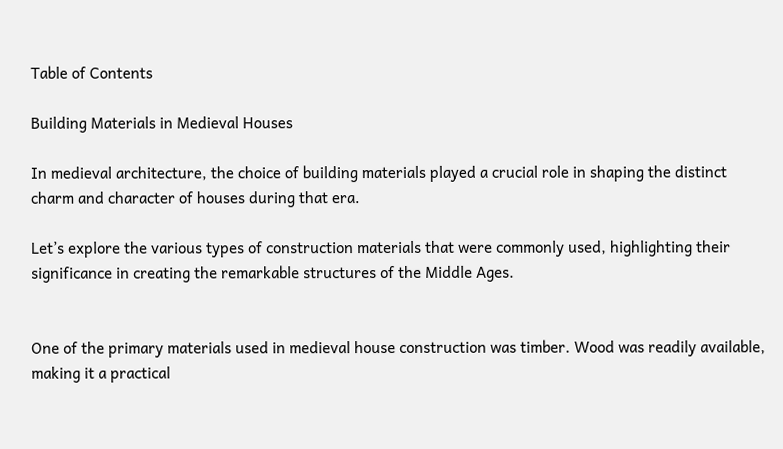Table of Contents

Building Materials in Medieval Houses

In medieval architecture, the choice of building materials played a crucial role in shaping the distinct charm and character of houses during that era.

Let’s explore the various types of construction materials that were commonly used, highlighting their significance in creating the remarkable structures of the Middle Ages.


One of the primary materials used in medieval house construction was timber. Wood was readily available, making it a practical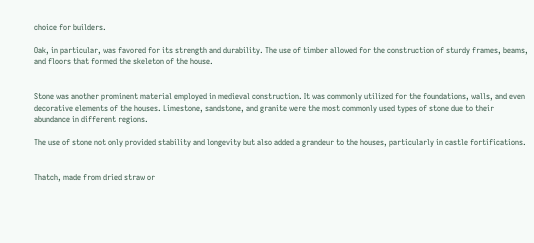choice for builders.

Oak, in particular, was favored for its strength and durability. The use of timber allowed for the construction of sturdy frames, beams, and floors that formed the skeleton of the house.


Stone was another prominent material employed in medieval construction. It was commonly utilized for the foundations, walls, and even decorative elements of the houses. Limestone, sandstone, and granite were the most commonly used types of stone due to their abundance in different regions.

The use of stone not only provided stability and longevity but also added a grandeur to the houses, particularly in castle fortifications.


Thatch, made from dried straw or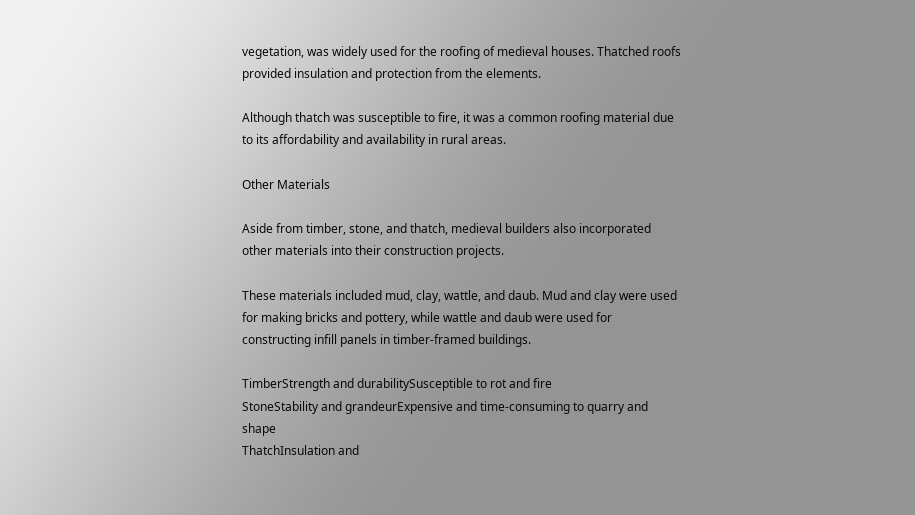vegetation, was widely used for the roofing of medieval houses. Thatched roofs provided insulation and protection from the elements.

Although thatch was susceptible to fire, it was a common roofing material due to its affordability and availability in rural areas.

Other Materials

Aside from timber, stone, and thatch, medieval builders also incorporated other materials into their construction projects.

These materials included mud, clay, wattle, and daub. Mud and clay were used for making bricks and pottery, while wattle and daub were used for constructing infill panels in timber-framed buildings.

TimberStrength and durabilitySusceptible to rot and fire
StoneStability and grandeurExpensive and time-consuming to quarry and shape
ThatchInsulation and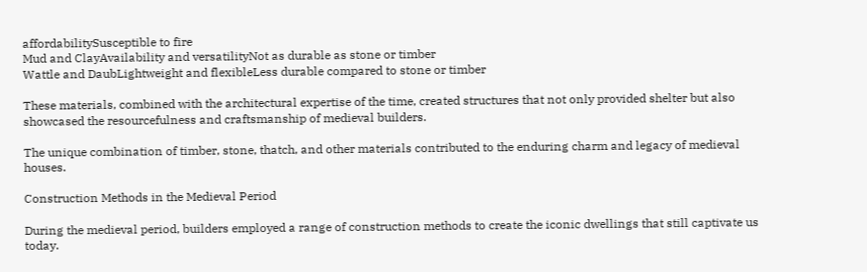affordabilitySusceptible to fire
Mud and ClayAvailability and versatilityNot as durable as stone or timber
Wattle and DaubLightweight and flexibleLess durable compared to stone or timber

These materials, combined with the architectural expertise of the time, created structures that not only provided shelter but also showcased the resourcefulness and craftsmanship of medieval builders.

The unique combination of timber, stone, thatch, and other materials contributed to the enduring charm and legacy of medieval houses.

Construction Methods in the Medieval Period

During the medieval period, builders employed a range of construction methods to create the iconic dwellings that still captivate us today.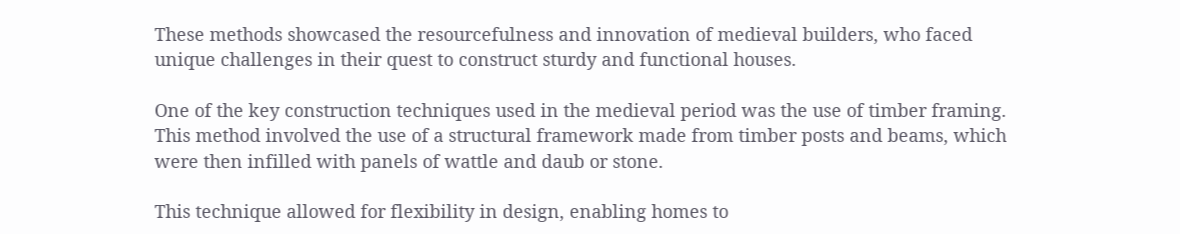These methods showcased the resourcefulness and innovation of medieval builders, who faced unique challenges in their quest to construct sturdy and functional houses.

One of the key construction techniques used in the medieval period was the use of timber framing. This method involved the use of a structural framework made from timber posts and beams, which were then infilled with panels of wattle and daub or stone.

This technique allowed for flexibility in design, enabling homes to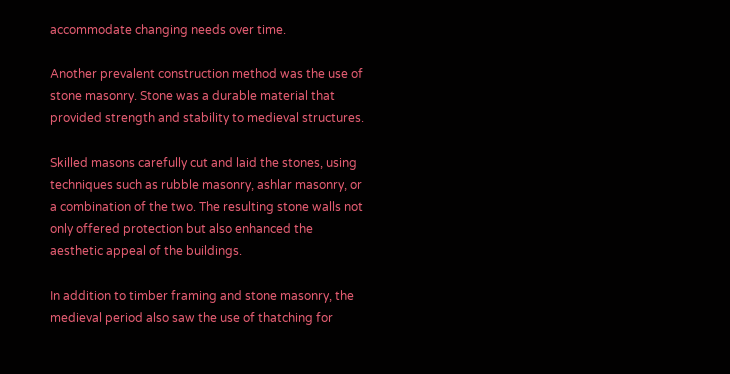accommodate changing needs over time.

Another prevalent construction method was the use of stone masonry. Stone was a durable material that provided strength and stability to medieval structures.

Skilled masons carefully cut and laid the stones, using techniques such as rubble masonry, ashlar masonry, or a combination of the two. The resulting stone walls not only offered protection but also enhanced the aesthetic appeal of the buildings.

In addition to timber framing and stone masonry, the medieval period also saw the use of thatching for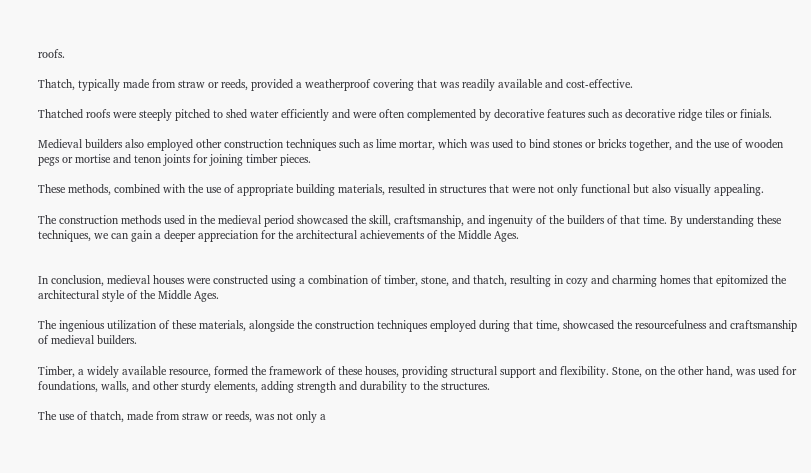roofs.

Thatch, typically made from straw or reeds, provided a weatherproof covering that was readily available and cost-effective.

Thatched roofs were steeply pitched to shed water efficiently and were often complemented by decorative features such as decorative ridge tiles or finials.

Medieval builders also employed other construction techniques such as lime mortar, which was used to bind stones or bricks together, and the use of wooden pegs or mortise and tenon joints for joining timber pieces.

These methods, combined with the use of appropriate building materials, resulted in structures that were not only functional but also visually appealing.

The construction methods used in the medieval period showcased the skill, craftsmanship, and ingenuity of the builders of that time. By understanding these techniques, we can gain a deeper appreciation for the architectural achievements of the Middle Ages.


In conclusion, medieval houses were constructed using a combination of timber, stone, and thatch, resulting in cozy and charming homes that epitomized the architectural style of the Middle Ages.

The ingenious utilization of these materials, alongside the construction techniques employed during that time, showcased the resourcefulness and craftsmanship of medieval builders.

Timber, a widely available resource, formed the framework of these houses, providing structural support and flexibility. Stone, on the other hand, was used for foundations, walls, and other sturdy elements, adding strength and durability to the structures.

The use of thatch, made from straw or reeds, was not only a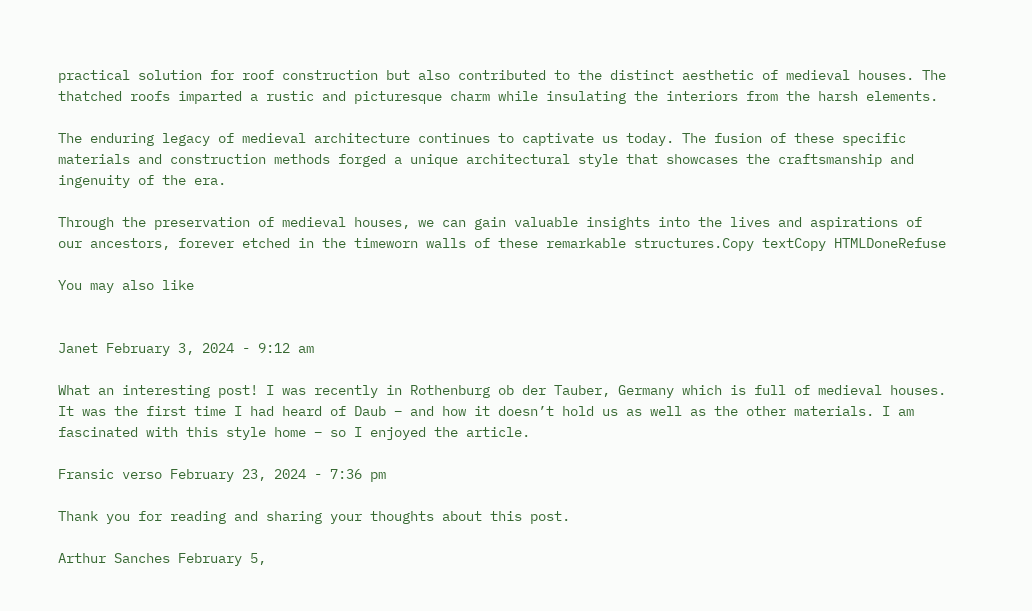practical solution for roof construction but also contributed to the distinct aesthetic of medieval houses. The thatched roofs imparted a rustic and picturesque charm while insulating the interiors from the harsh elements.

The enduring legacy of medieval architecture continues to captivate us today. The fusion of these specific materials and construction methods forged a unique architectural style that showcases the craftsmanship and ingenuity of the era.

Through the preservation of medieval houses, we can gain valuable insights into the lives and aspirations of our ancestors, forever etched in the timeworn walls of these remarkable structures.Copy textCopy HTMLDoneRefuse

You may also like


Janet February 3, 2024 - 9:12 am

What an interesting post! I was recently in Rothenburg ob der Tauber, Germany which is full of medieval houses. It was the first time I had heard of Daub – and how it doesn’t hold us as well as the other materials. I am fascinated with this style home – so I enjoyed the article.

Fransic verso February 23, 2024 - 7:36 pm

Thank you for reading and sharing your thoughts about this post.

Arthur Sanches February 5,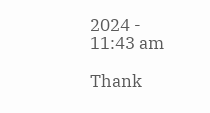2024 - 11:43 am

Thank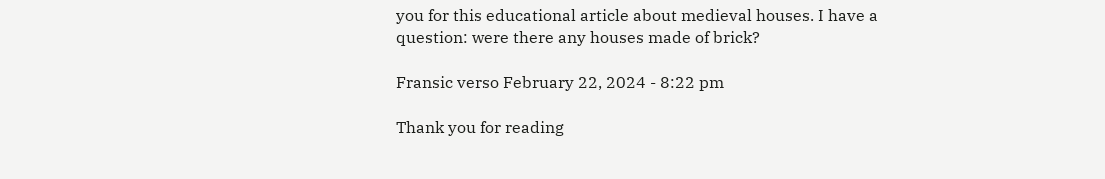you for this educational article about medieval houses. I have a question: were there any houses made of brick?

Fransic verso February 22, 2024 - 8:22 pm

Thank you for reading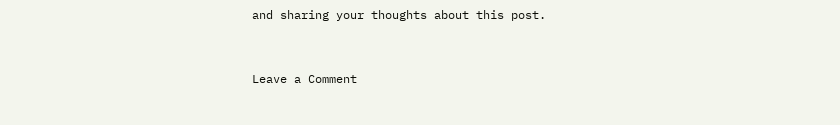and sharing your thoughts about this post.


Leave a Comment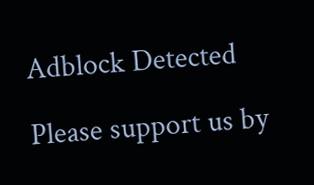Adblock Detected

Please support us by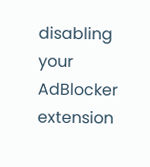disabling your AdBlocker extension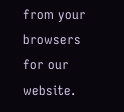from your browsers for our website.